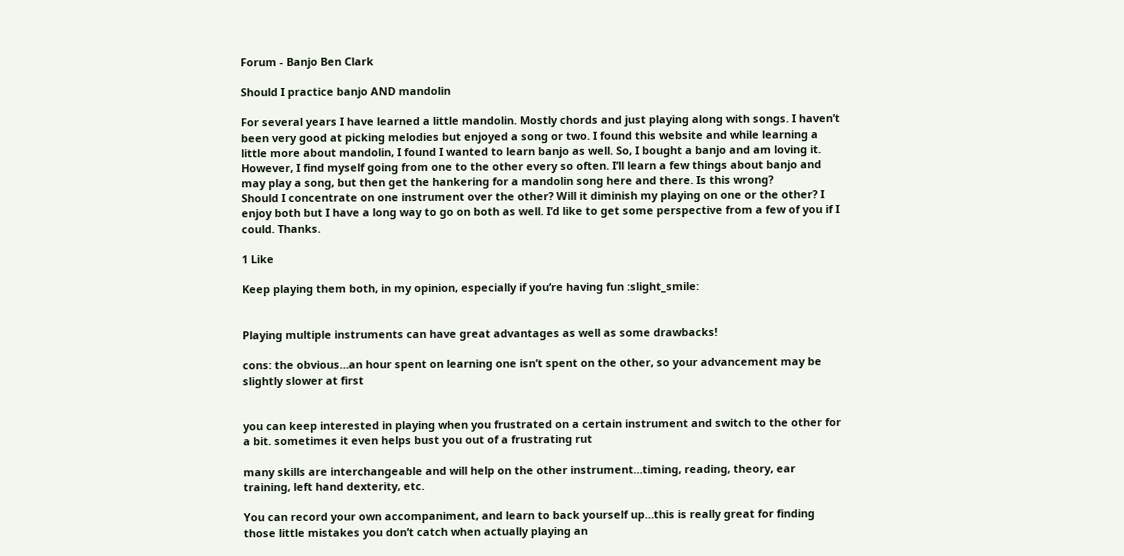Forum - Banjo Ben Clark

Should I practice banjo AND mandolin

For several years I have learned a little mandolin. Mostly chords and just playing along with songs. I haven’t been very good at picking melodies but enjoyed a song or two. I found this website and while learning a little more about mandolin, I found I wanted to learn banjo as well. So, I bought a banjo and am loving it.
However, I find myself going from one to the other every so often. I’ll learn a few things about banjo and may play a song, but then get the hankering for a mandolin song here and there. Is this wrong?
Should I concentrate on one instrument over the other? Will it diminish my playing on one or the other? I enjoy both but I have a long way to go on both as well. I’d like to get some perspective from a few of you if I could. Thanks.

1 Like

Keep playing them both, in my opinion, especially if you’re having fun :slight_smile:


Playing multiple instruments can have great advantages as well as some drawbacks!

cons: the obvious…an hour spent on learning one isn’t spent on the other, so your advancement may be slightly slower at first


you can keep interested in playing when you frustrated on a certain instrument and switch to the other for a bit. sometimes it even helps bust you out of a frustrating rut

many skills are interchangeable and will help on the other instrument…timing, reading, theory, ear training, left hand dexterity, etc.

You can record your own accompaniment, and learn to back yourself up…this is really great for finding those little mistakes you don’t catch when actually playing an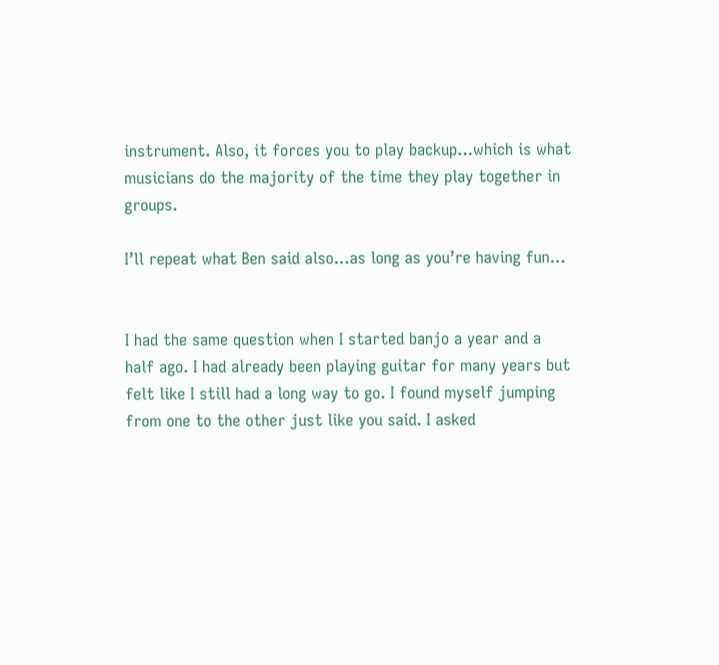instrument. Also, it forces you to play backup…which is what musicians do the majority of the time they play together in groups.

I’ll repeat what Ben said also…as long as you’re having fun…


I had the same question when I started banjo a year and a half ago. I had already been playing guitar for many years but felt like I still had a long way to go. I found myself jumping from one to the other just like you said. I asked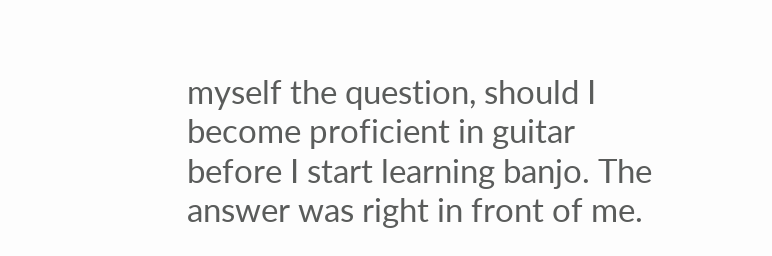myself the question, should I become proficient in guitar before I start learning banjo. The answer was right in front of me.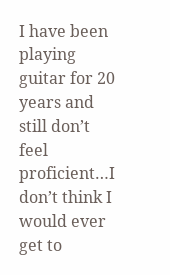I have been playing guitar for 20 years and still don’t feel proficient…I don’t think I would ever get to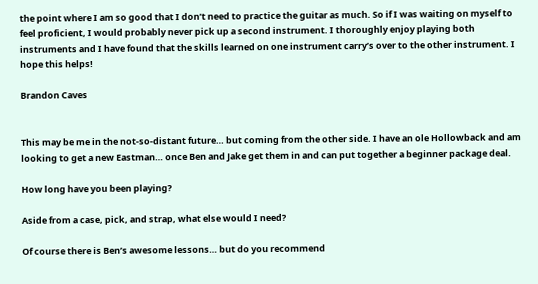the point where I am so good that I don’t need to practice the guitar as much. So if I was waiting on myself to feel proficient, I would probably never pick up a second instrument. I thoroughly enjoy playing both instruments and I have found that the skills learned on one instrument carry’s over to the other instrument. I hope this helps!

Brandon Caves


This may be me in the not-so-distant future… but coming from the other side. I have an ole Hollowback and am looking to get a new Eastman… once Ben and Jake get them in and can put together a beginner package deal.

How long have you been playing?

Aside from a case, pick, and strap, what else would I need?

Of course there is Ben’s awesome lessons… but do you recommend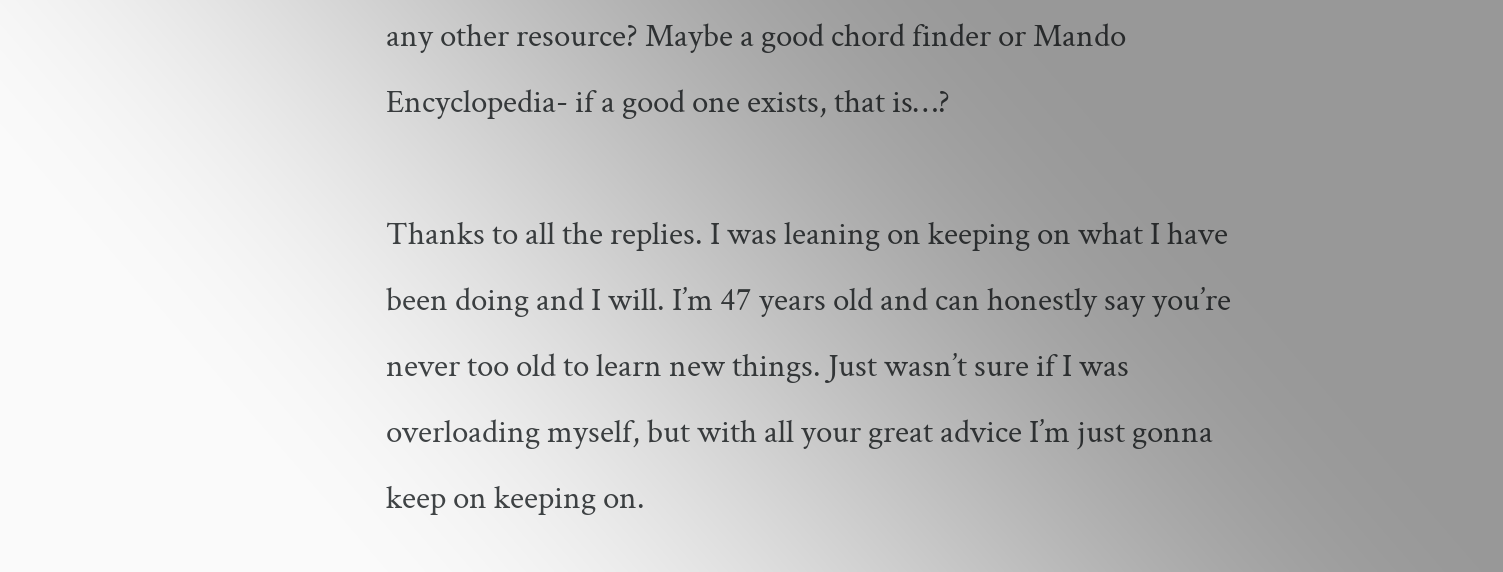any other resource? Maybe a good chord finder or Mando Encyclopedia- if a good one exists, that is…?

Thanks to all the replies. I was leaning on keeping on what I have been doing and I will. I’m 47 years old and can honestly say you’re never too old to learn new things. Just wasn’t sure if I was overloading myself, but with all your great advice I’m just gonna keep on keeping on.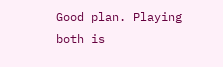Good plan. Playing both is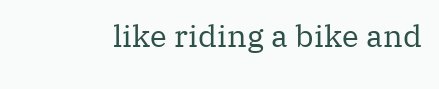like riding a bike and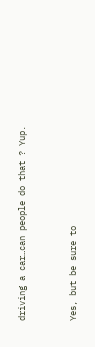driving a car…can people do that ? Yup.


Yes, but be sure to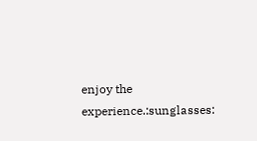enjoy the experience.:sunglasses: